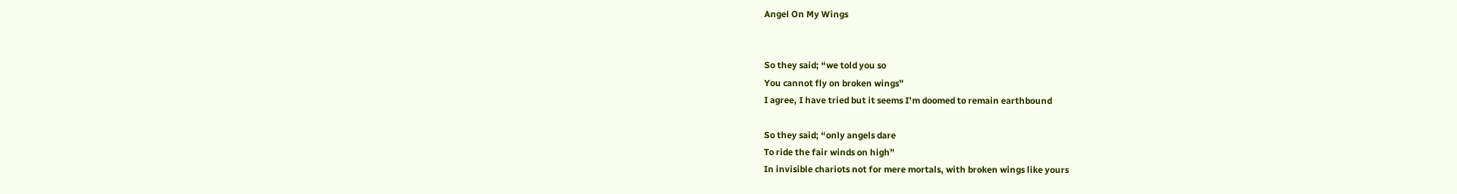Angel On My Wings


So they said; “we told you so
You cannot fly on broken wings”
I agree, I have tried but it seems I’m doomed to remain earthbound

So they said; “only angels dare
To ride the fair winds on high”
In invisible chariots not for mere mortals, with broken wings like yours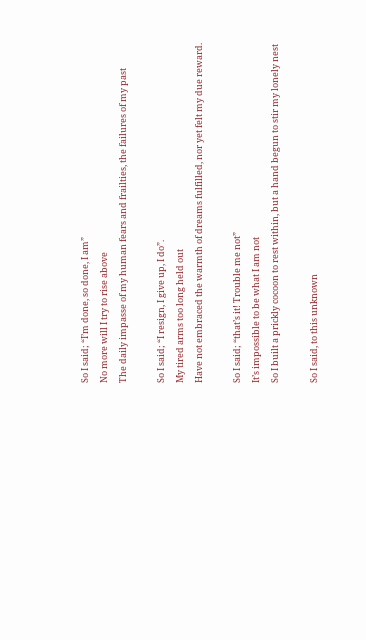So I said; “I’m done, so done, I am”
No more will I try to rise above
The daily impasse of my human fears and frailties, the failures of my past

So I said; “I resign, I give up, I do”.
My tired arms too long held out
Have not embraced the warmth of dreams fulfilled, nor yet felt my due reward.

So I said; “that’s it! Trouble me not”
It’s impossible to be what I am not
So I built a prickly cocoon to rest within, but a hand begun to stir my lonely nest

So I said, to this unknown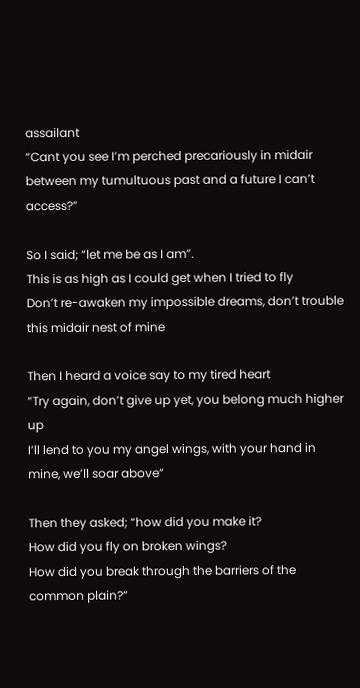assailant
“Cant you see I’m perched precariously in midair
between my tumultuous past and a future I can’t access?”

So I said; “let me be as I am”.
This is as high as I could get when I tried to fly
Don’t re-awaken my impossible dreams, don’t trouble this midair nest of mine

Then I heard a voice say to my tired heart
“Try again, don’t give up yet, you belong much higher up
I’ll lend to you my angel wings, with your hand in mine, we’ll soar above”

Then they asked; “how did you make it?
How did you fly on broken wings?
How did you break through the barriers of the common plain?”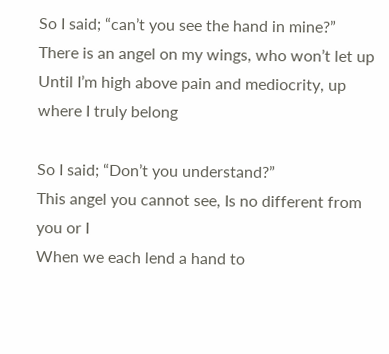So I said; “can’t you see the hand in mine?”
There is an angel on my wings, who won’t let up
Until I’m high above pain and mediocrity, up where I truly belong

So I said; “Don’t you understand?”
This angel you cannot see, Is no different from you or I
When we each lend a hand to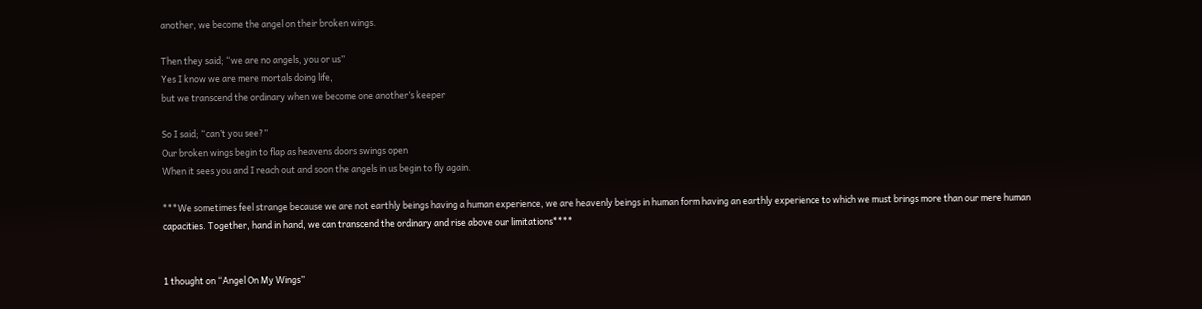another, we become the angel on their broken wings.

Then they said; “we are no angels, you or us”
Yes I know we are mere mortals doing life,
but we transcend the ordinary when we become one another’s keeper

So I said; “can’t you see?”
Our broken wings begin to flap as heavens doors swings open
When it sees you and I reach out and soon the angels in us begin to fly again.

***We sometimes feel strange because we are not earthly beings having a human experience, we are heavenly beings in human form having an earthly experience to which we must brings more than our mere human capacities. Together, hand in hand, we can transcend the ordinary and rise above our limitations****


1 thought on “Angel On My Wings”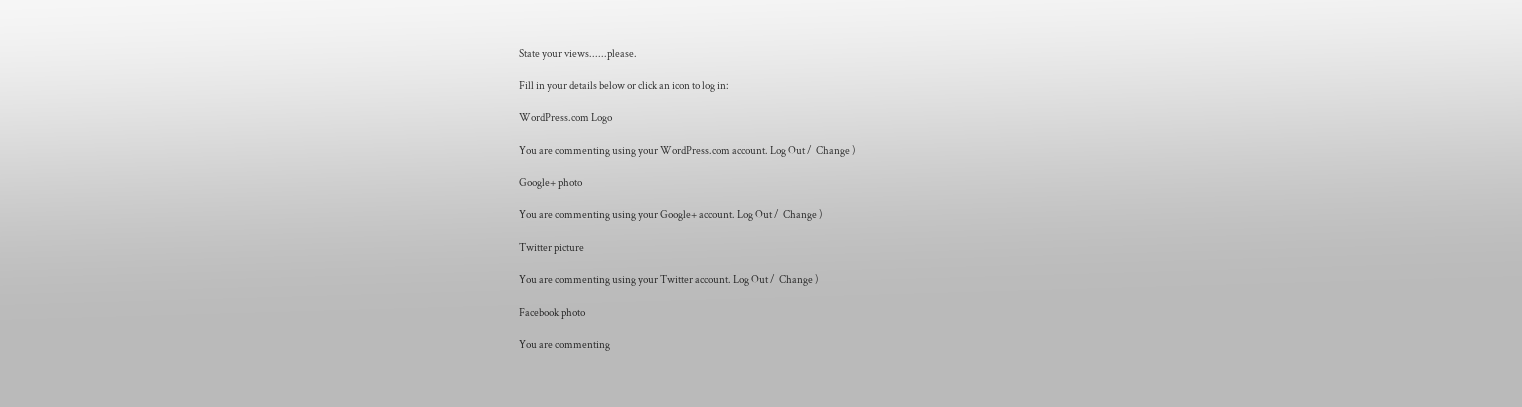State your views......please.

Fill in your details below or click an icon to log in:

WordPress.com Logo

You are commenting using your WordPress.com account. Log Out /  Change )

Google+ photo

You are commenting using your Google+ account. Log Out /  Change )

Twitter picture

You are commenting using your Twitter account. Log Out /  Change )

Facebook photo

You are commenting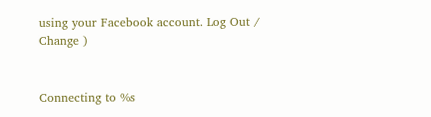using your Facebook account. Log Out /  Change )


Connecting to %s